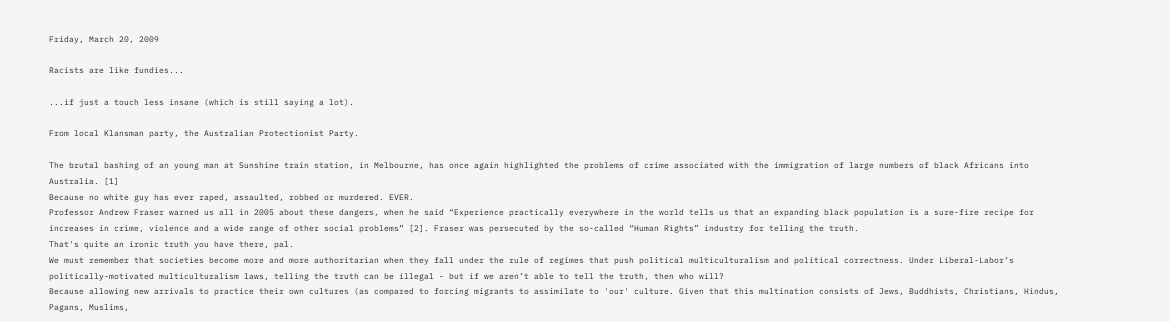Friday, March 20, 2009

Racists are like fundies...

...if just a touch less insane (which is still saying a lot).

From local Klansman party, the Australian Protectionist Party.

The brutal bashing of an young man at Sunshine train station, in Melbourne, has once again highlighted the problems of crime associated with the immigration of large numbers of black Africans into Australia. [1]
Because no white guy has ever raped, assaulted, robbed or murdered. EVER.
Professor Andrew Fraser warned us all in 2005 about these dangers, when he said “Experience practically everywhere in the world tells us that an expanding black population is a sure-fire recipe for increases in crime, violence and a wide range of other social problems” [2]. Fraser was persecuted by the so-called “Human Rights” industry for telling the truth.
That's quite an ironic truth you have there, pal.
We must remember that societies become more and more authoritarian when they fall under the rule of regimes that push political multiculturalism and political correctness. Under Liberal-Labor’s politically-motivated multiculturalism laws, telling the truth can be illegal - but if we aren’t able to tell the truth, then who will?
Because allowing new arrivals to practice their own cultures (as compared to forcing migrants to assimilate to 'our' culture. Given that this multination consists of Jews, Buddhists, Christians, Hindus, Pagans, Muslims,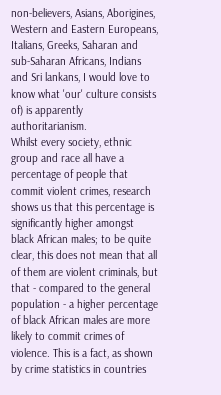non-believers, Asians, Aborigines, Western and Eastern Europeans, Italians, Greeks, Saharan and sub-Saharan Africans, Indians and Sri lankans, I would love to know what 'our' culture consists of) is apparently authoritarianism.
Whilst every society, ethnic group and race all have a percentage of people that commit violent crimes, research shows us that this percentage is significantly higher amongst black African males; to be quite clear, this does not mean that all of them are violent criminals, but that - compared to the general population - a higher percentage of black African males are more likely to commit crimes of violence. This is a fact, as shown by crime statistics in countries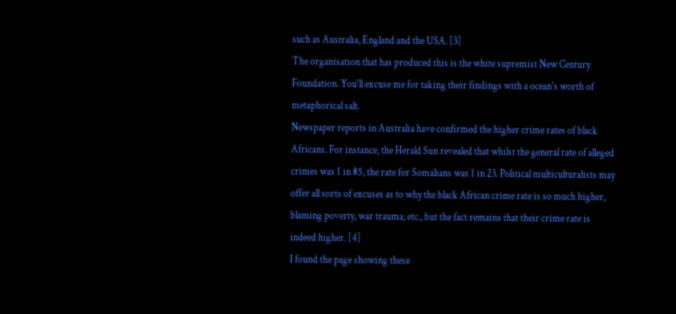such as Australia, England and the USA. [3]
The organisation that has produced this is the white supremist New Century Foundation. You'll excuse me for taking their findings with a ocean's worth of metaphorical salt.
Newspaper reports in Australia have confirmed the higher crime rates of black Africans. For instance, the Herald Sun revealed that whilst the general rate of alleged crimes was 1 in 85, the rate for Somalians was 1 in 23. Political multiculturalists may offer all sorts of excuses as to why the black African crime rate is so much higher, blaming poverty, war trauma, etc., but the fact remains that their crime rate is indeed higher. [4]
I found the page showing these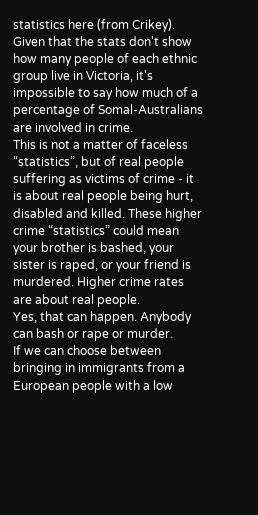statistics here (from Crikey). Given that the stats don't show how many people of each ethnic group live in Victoria, it's impossible to say how much of a percentage of Somal-Australians are involved in crime.
This is not a matter of faceless “statistics”, but of real people suffering as victims of crime - it is about real people being hurt, disabled and killed. These higher crime “statistics” could mean your brother is bashed, your sister is raped, or your friend is murdered. Higher crime rates are about real people.
Yes, that can happen. Anybody can bash or rape or murder.
If we can choose between bringing in immigrants from a European people with a low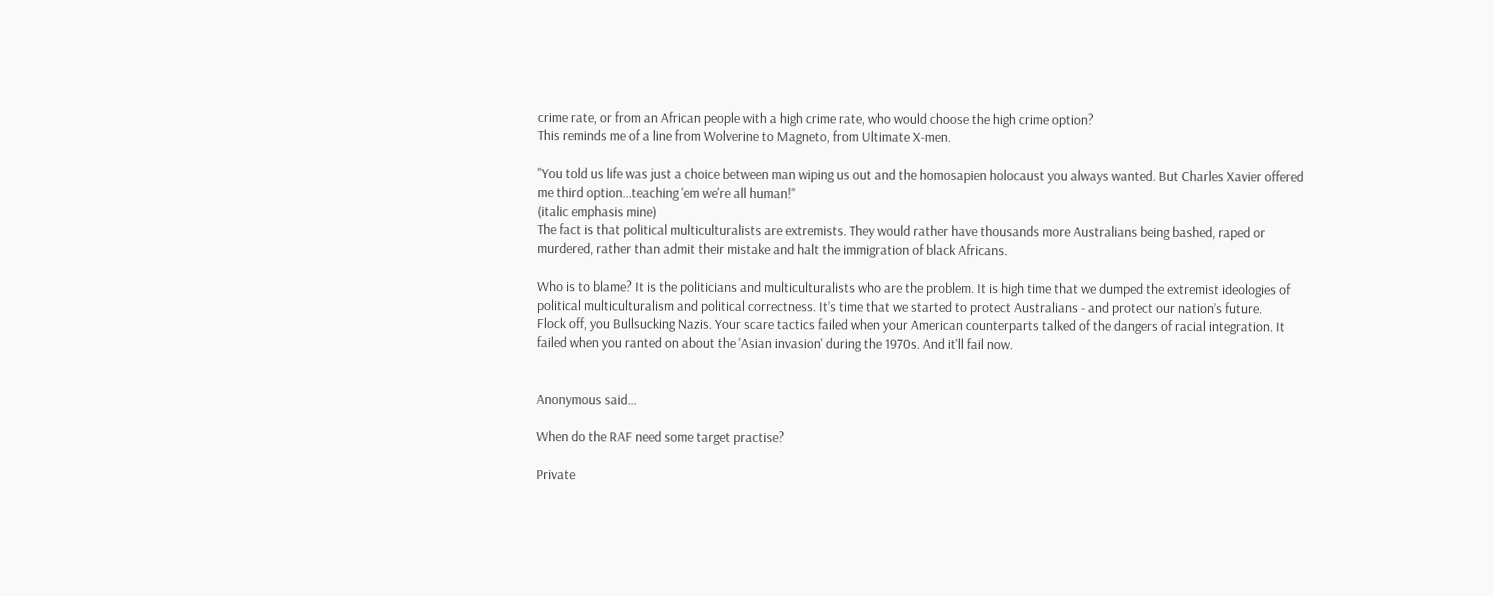crime rate, or from an African people with a high crime rate, who would choose the high crime option?
This reminds me of a line from Wolverine to Magneto, from Ultimate X-men.

"You told us life was just a choice between man wiping us out and the homosapien holocaust you always wanted. But Charles Xavier offered me third option...teaching 'em we're all human!"
(italic emphasis mine)
The fact is that political multiculturalists are extremists. They would rather have thousands more Australians being bashed, raped or murdered, rather than admit their mistake and halt the immigration of black Africans.

Who is to blame? It is the politicians and multiculturalists who are the problem. It is high time that we dumped the extremist ideologies of political multiculturalism and political correctness. It’s time that we started to protect Australians - and protect our nation’s future.
Flock off, you Bullsucking Nazis. Your scare tactics failed when your American counterparts talked of the dangers of racial integration. It failed when you ranted on about the 'Asian invasion' during the 1970s. And it'll fail now.


Anonymous said...

When do the RAF need some target practise?

Private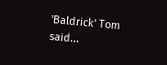'Baldrick' Tom said...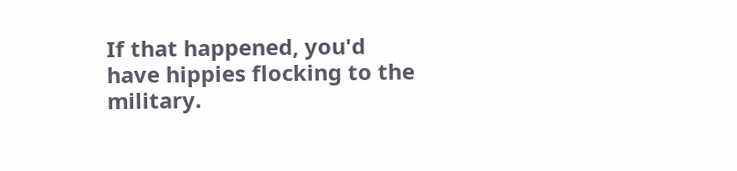If that happened, you'd have hippies flocking to the military.